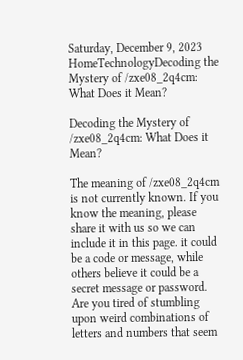Saturday, December 9, 2023
HomeTechnologyDecoding the Mystery of /zxe08_2q4cm: What Does it Mean?

Decoding the Mystery of /zxe08_2q4cm: What Does it Mean?

The meaning of /zxe08_2q4cm is not currently known. If you know the meaning, please share it with us so we can include it in this page. it could be a code or message, while others believe it could be a secret message or password. Are you tired of stumbling upon weird combinations of letters and numbers that seem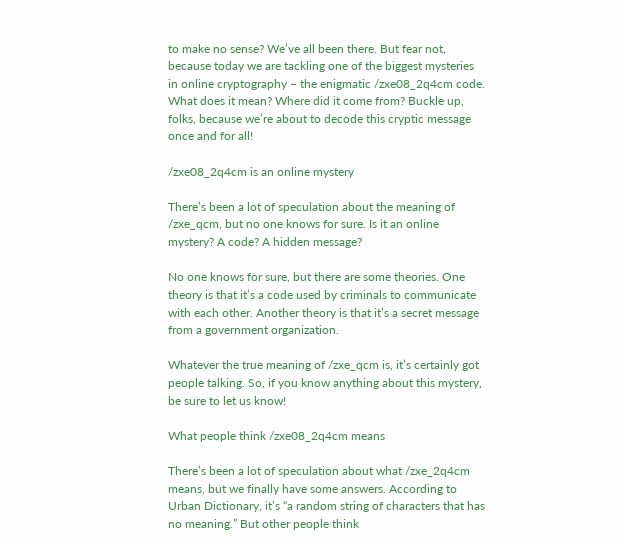to make no sense? We’ve all been there. But fear not, because today we are tackling one of the biggest mysteries in online cryptography – the enigmatic /zxe08_2q4cm code. What does it mean? Where did it come from? Buckle up, folks, because we’re about to decode this cryptic message once and for all!

/zxe08_2q4cm is an online mystery

There’s been a lot of speculation about the meaning of /zxe_qcm, but no one knows for sure. Is it an online mystery? A code? A hidden message?

No one knows for sure, but there are some theories. One theory is that it’s a code used by criminals to communicate with each other. Another theory is that it’s a secret message from a government organization.

Whatever the true meaning of /zxe_qcm is, it’s certainly got people talking. So, if you know anything about this mystery, be sure to let us know!

What people think /zxe08_2q4cm means

There’s been a lot of speculation about what /zxe_2q4cm means, but we finally have some answers. According to Urban Dictionary, it’s “a random string of characters that has no meaning.” But other people think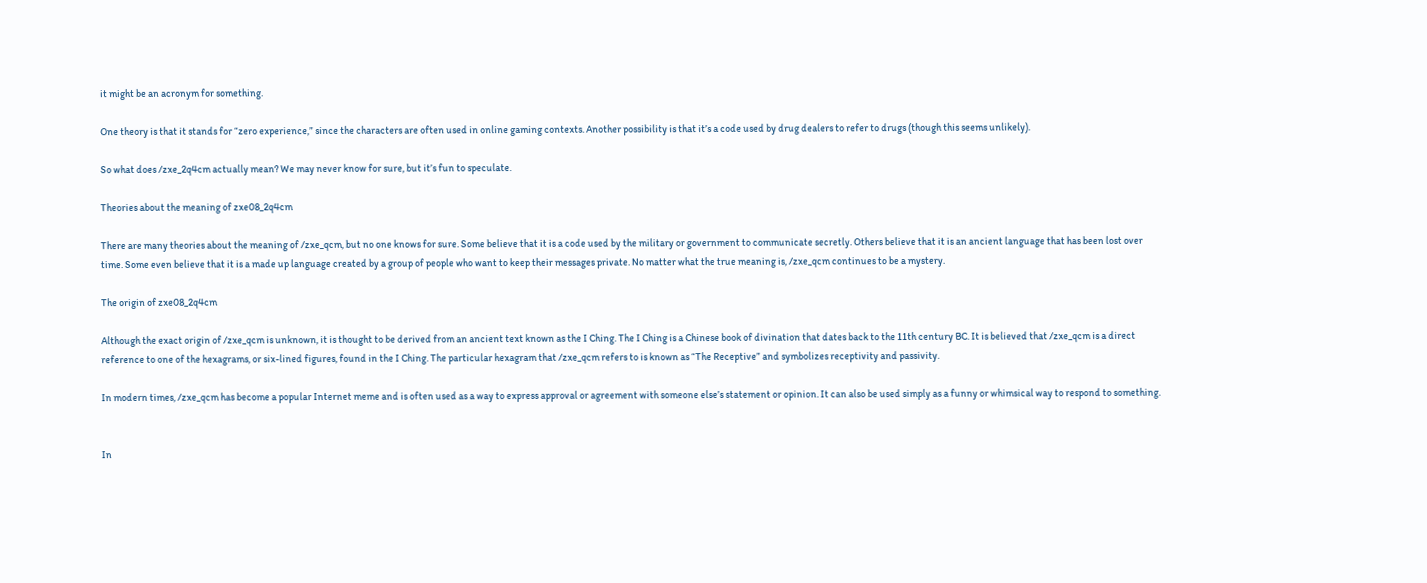it might be an acronym for something.

One theory is that it stands for “zero experience,” since the characters are often used in online gaming contexts. Another possibility is that it’s a code used by drug dealers to refer to drugs (though this seems unlikely).

So what does /zxe_2q4cm actually mean? We may never know for sure, but it’s fun to speculate.

Theories about the meaning of zxe08_2q4cm

There are many theories about the meaning of /zxe_qcm, but no one knows for sure. Some believe that it is a code used by the military or government to communicate secretly. Others believe that it is an ancient language that has been lost over time. Some even believe that it is a made up language created by a group of people who want to keep their messages private. No matter what the true meaning is, /zxe_qcm continues to be a mystery.

The origin of zxe08_2q4cm

Although the exact origin of /zxe_qcm is unknown, it is thought to be derived from an ancient text known as the I Ching. The I Ching is a Chinese book of divination that dates back to the 11th century BC. It is believed that /zxe_qcm is a direct reference to one of the hexagrams, or six-lined figures, found in the I Ching. The particular hexagram that /zxe_qcm refers to is known as “The Receptive” and symbolizes receptivity and passivity.

In modern times, /zxe_qcm has become a popular Internet meme and is often used as a way to express approval or agreement with someone else’s statement or opinion. It can also be used simply as a funny or whimsical way to respond to something.


In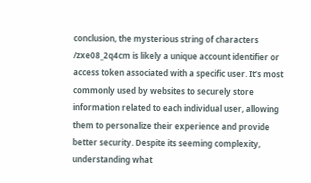conclusion, the mysterious string of characters /zxe08_2q4cm is likely a unique account identifier or access token associated with a specific user. It’s most commonly used by websites to securely store information related to each individual user, allowing them to personalize their experience and provide better security. Despite its seeming complexity, understanding what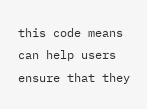this code means can help users ensure that they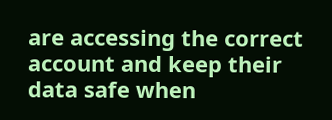are accessing the correct account and keep their data safe when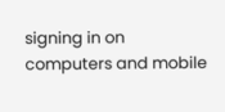signing in on computers and mobile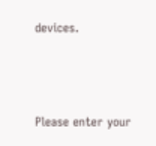devices.



Please enter your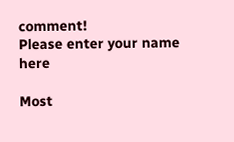comment!
Please enter your name here

Most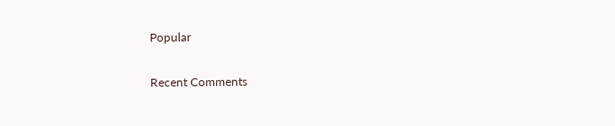Popular

Recent Comments